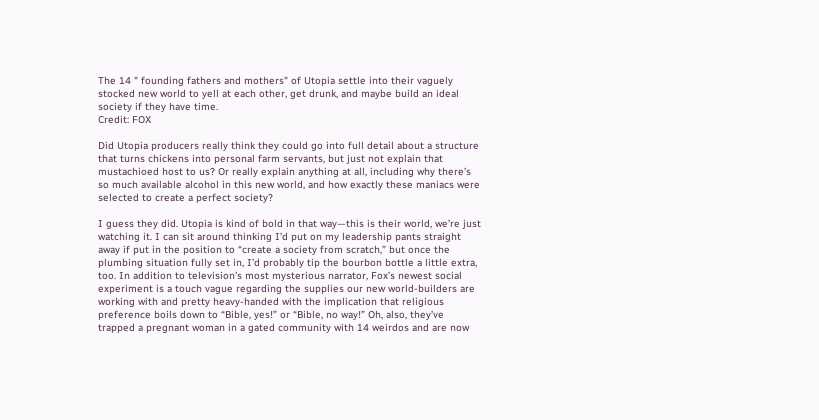The 14 " founding fathers and mothers" of Utopia settle into their vaguely stocked new world to yell at each other, get drunk, and maybe build an ideal society if they have time.
Credit: FOX

Did Utopia producers really think they could go into full detail about a structure that turns chickens into personal farm servants, but just not explain that mustachioed host to us? Or really explain anything at all, including why there’s so much available alcohol in this new world, and how exactly these maniacs were selected to create a perfect society?

I guess they did. Utopia is kind of bold in that way—this is their world, we’re just watching it. I can sit around thinking I’d put on my leadership pants straight away if put in the position to “create a society from scratch,” but once the plumbing situation fully set in, I’d probably tip the bourbon bottle a little extra, too. In addition to television’s most mysterious narrator, Fox’s newest social experiment is a touch vague regarding the supplies our new world-builders are working with and pretty heavy-handed with the implication that religious preference boils down to “Bible, yes!” or “Bible, no way!” Oh, also, they’ve trapped a pregnant woman in a gated community with 14 weirdos and are now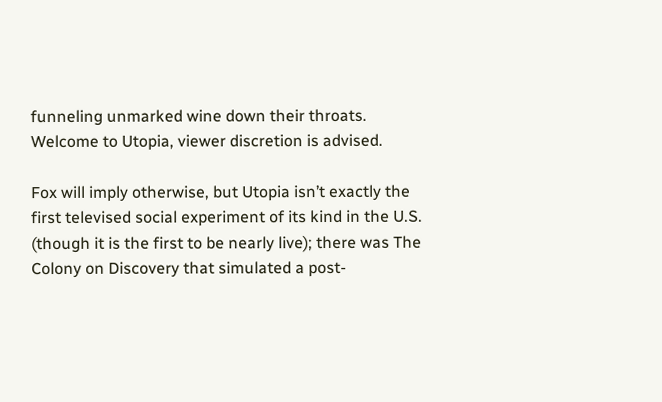funneling unmarked wine down their throats. Welcome to Utopia, viewer discretion is advised.

Fox will imply otherwise, but Utopia isn’t exactly the first televised social experiment of its kind in the U.S. (though it is the first to be nearly live); there was The Colony on Discovery that simulated a post-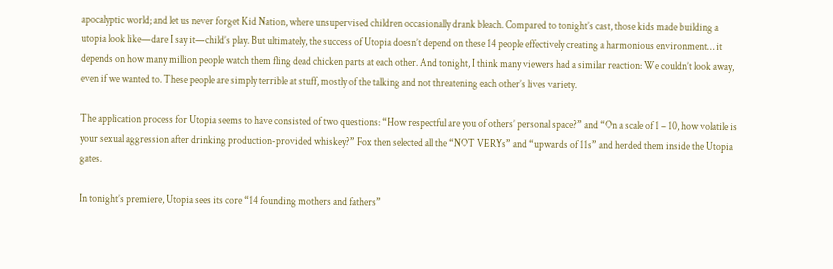apocalyptic world; and let us never forget Kid Nation, where unsupervised children occasionally drank bleach. Compared to tonight’s cast, those kids made building a utopia look like—dare I say it—child’s play. But ultimately, the success of Utopia doesn’t depend on these 14 people effectively creating a harmonious environment… it depends on how many million people watch them fling dead chicken parts at each other. And tonight, I think many viewers had a similar reaction: We couldn’t look away, even if we wanted to. These people are simply terrible at stuff, mostly of the talking and not threatening each other’s lives variety.

The application process for Utopia seems to have consisted of two questions: “How respectful are you of others’ personal space?” and “On a scale of 1 – 10, how volatile is your sexual aggression after drinking production-provided whiskey?” Fox then selected all the “NOT VERYs” and “upwards of 11s” and herded them inside the Utopia gates.

In tonight’s premiere, Utopia sees its core “14 founding mothers and fathers”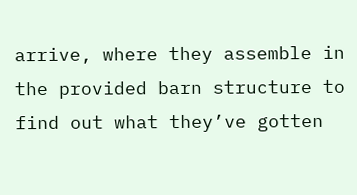arrive, where they assemble in the provided barn structure to find out what they’ve gotten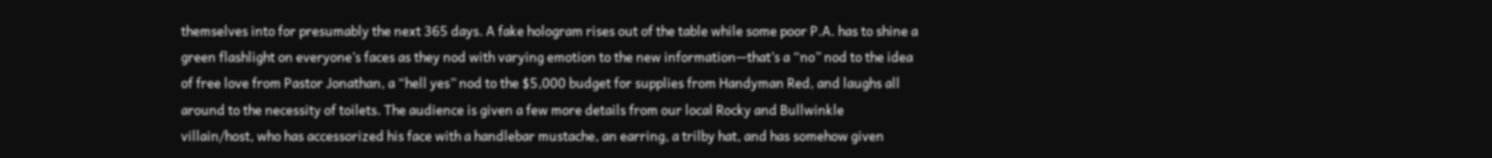themselves into for presumably the next 365 days. A fake hologram rises out of the table while some poor P.A. has to shine a green flashlight on everyone’s faces as they nod with varying emotion to the new information—that’s a “no” nod to the idea of free love from Pastor Jonathan, a “hell yes” nod to the $5,000 budget for supplies from Handyman Red, and laughs all around to the necessity of toilets. The audience is given a few more details from our local Rocky and Bullwinkle villain/host, who has accessorized his face with a handlebar mustache, an earring, a trilby hat, and has somehow given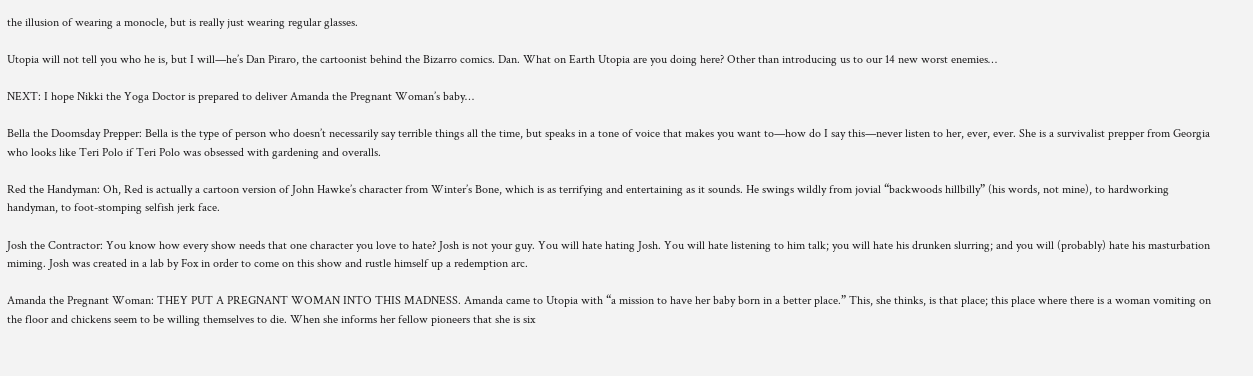the illusion of wearing a monocle, but is really just wearing regular glasses.

Utopia will not tell you who he is, but I will—he’s Dan Piraro, the cartoonist behind the Bizarro comics. Dan. What on Earth Utopia are you doing here? Other than introducing us to our 14 new worst enemies…

NEXT: I hope Nikki the Yoga Doctor is prepared to deliver Amanda the Pregnant Woman’s baby…

Bella the Doomsday Prepper: Bella is the type of person who doesn’t necessarily say terrible things all the time, but speaks in a tone of voice that makes you want to—how do I say this—never listen to her, ever, ever. She is a survivalist prepper from Georgia who looks like Teri Polo if Teri Polo was obsessed with gardening and overalls.

Red the Handyman: Oh, Red is actually a cartoon version of John Hawke’s character from Winter’s Bone, which is as terrifying and entertaining as it sounds. He swings wildly from jovial “backwoods hillbilly” (his words, not mine), to hardworking handyman, to foot-stomping selfish jerk face.

Josh the Contractor: You know how every show needs that one character you love to hate? Josh is not your guy. You will hate hating Josh. You will hate listening to him talk; you will hate his drunken slurring; and you will (probably) hate his masturbation miming. Josh was created in a lab by Fox in order to come on this show and rustle himself up a redemption arc.

Amanda the Pregnant Woman: THEY PUT A PREGNANT WOMAN INTO THIS MADNESS. Amanda came to Utopia with “a mission to have her baby born in a better place.” This, she thinks, is that place; this place where there is a woman vomiting on the floor and chickens seem to be willing themselves to die. When she informs her fellow pioneers that she is six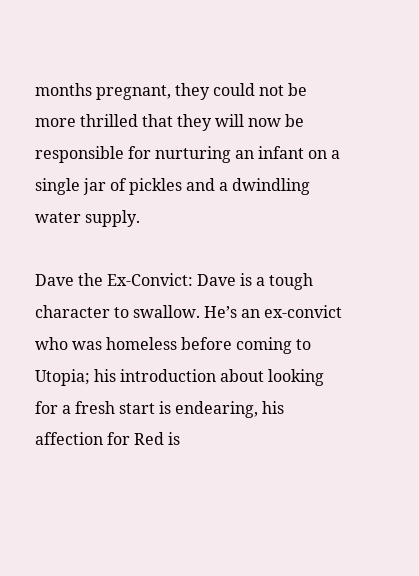months pregnant, they could not be more thrilled that they will now be responsible for nurturing an infant on a single jar of pickles and a dwindling water supply.

Dave the Ex-Convict: Dave is a tough character to swallow. He’s an ex-convict who was homeless before coming to Utopia; his introduction about looking for a fresh start is endearing, his affection for Red is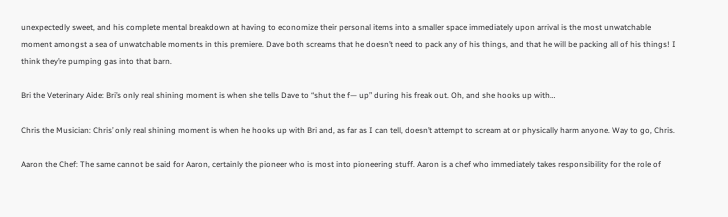unexpectedly sweet, and his complete mental breakdown at having to economize their personal items into a smaller space immediately upon arrival is the most unwatchable moment amongst a sea of unwatchable moments in this premiere. Dave both screams that he doesn’t need to pack any of his things, and that he will be packing all of his things! I think they’re pumping gas into that barn.

Bri the Veterinary Aide: Bri’s only real shining moment is when she tells Dave to “shut the f— up” during his freak out. Oh, and she hooks up with…

Chris the Musician: Chris’ only real shining moment is when he hooks up with Bri and, as far as I can tell, doesn’t attempt to scream at or physically harm anyone. Way to go, Chris.

Aaron the Chef: The same cannot be said for Aaron, certainly the pioneer who is most into pioneering stuff. Aaron is a chef who immediately takes responsibility for the role of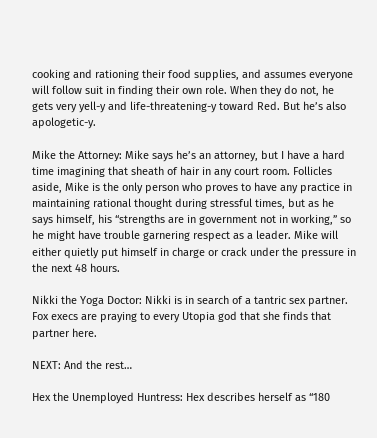cooking and rationing their food supplies, and assumes everyone will follow suit in finding their own role. When they do not, he gets very yell-y and life-threatening-y toward Red. But he’s also apologetic-y.

Mike the Attorney: Mike says he’s an attorney, but I have a hard time imagining that sheath of hair in any court room. Follicles aside, Mike is the only person who proves to have any practice in maintaining rational thought during stressful times, but as he says himself, his “strengths are in government not in working,” so he might have trouble garnering respect as a leader. Mike will either quietly put himself in charge or crack under the pressure in the next 48 hours.

Nikki the Yoga Doctor: Nikki is in search of a tantric sex partner. Fox execs are praying to every Utopia god that she finds that partner here.

NEXT: And the rest…

Hex the Unemployed Huntress: Hex describes herself as “180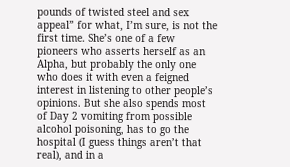pounds of twisted steel and sex appeal” for what, I’m sure, is not the first time. She’s one of a few pioneers who asserts herself as an Alpha, but probably the only one who does it with even a feigned interest in listening to other people’s opinions. But she also spends most of Day 2 vomiting from possible alcohol poisoning, has to go the hospital (I guess things aren’t that real), and in a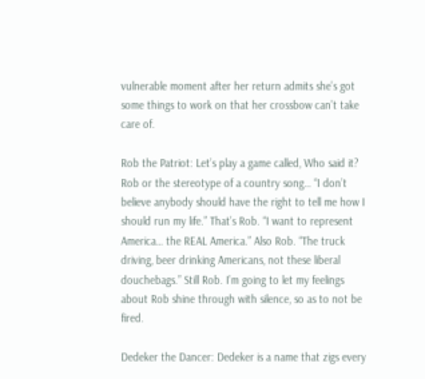vulnerable moment after her return admits she’s got some things to work on that her crossbow can’t take care of.

Rob the Patriot: Let’s play a game called, Who said it? Rob or the stereotype of a country song… “I don’t believe anybody should have the right to tell me how I should run my life.” That’s Rob. “I want to represent America… the REAL America.” Also Rob. “The truck driving, beer drinking Americans, not these liberal douchebags.” Still Rob. I’m going to let my feelings about Rob shine through with silence, so as to not be fired.

Dedeker the Dancer: Dedeker is a name that zigs every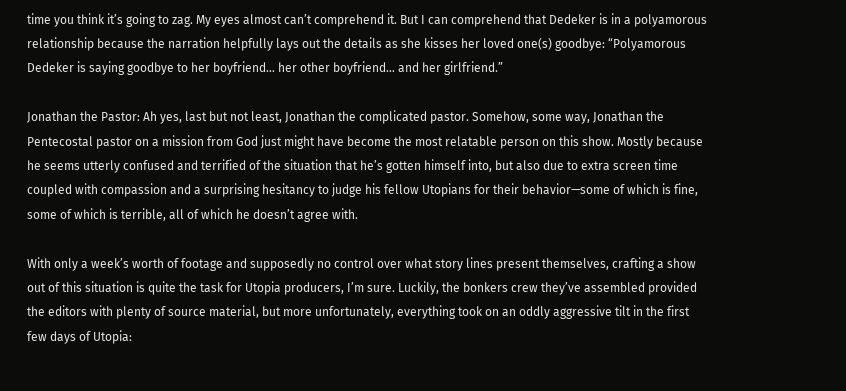time you think it’s going to zag. My eyes almost can’t comprehend it. But I can comprehend that Dedeker is in a polyamorous relationship because the narration helpfully lays out the details as she kisses her loved one(s) goodbye: “Polyamorous Dedeker is saying goodbye to her boyfriend… her other boyfriend… and her girlfriend.”

Jonathan the Pastor: Ah yes, last but not least, Jonathan the complicated pastor. Somehow, some way, Jonathan the Pentecostal pastor on a mission from God just might have become the most relatable person on this show. Mostly because he seems utterly confused and terrified of the situation that he’s gotten himself into, but also due to extra screen time coupled with compassion and a surprising hesitancy to judge his fellow Utopians for their behavior—some of which is fine, some of which is terrible, all of which he doesn’t agree with.

With only a week’s worth of footage and supposedly no control over what story lines present themselves, crafting a show out of this situation is quite the task for Utopia producers, I’m sure. Luckily, the bonkers crew they’ve assembled provided the editors with plenty of source material, but more unfortunately, everything took on an oddly aggressive tilt in the first few days of Utopia: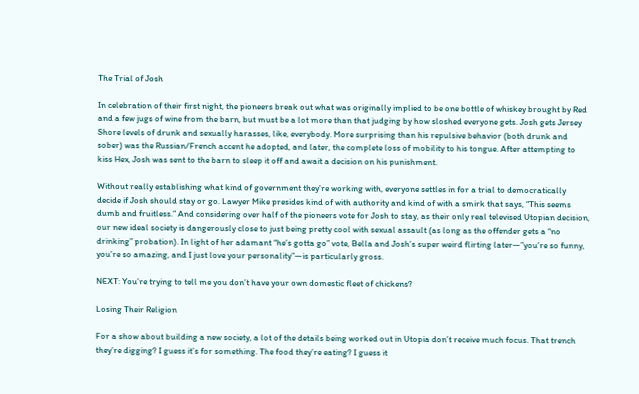The Trial of Josh

In celebration of their first night, the pioneers break out what was originally implied to be one bottle of whiskey brought by Red and a few jugs of wine from the barn, but must be a lot more than that judging by how sloshed everyone gets. Josh gets Jersey Shore levels of drunk and sexually harasses, like, everybody. More surprising than his repulsive behavior (both drunk and sober) was the Russian/French accent he adopted, and later, the complete loss of mobility to his tongue. After attempting to kiss Hex, Josh was sent to the barn to sleep it off and await a decision on his punishment.

Without really establishing what kind of government they’re working with, everyone settles in for a trial to democratically decide if Josh should stay or go. Lawyer Mike presides kind of with authority and kind of with a smirk that says, “This seems dumb and fruitless.” And considering over half of the pioneers vote for Josh to stay, as their only real televised Utopian decision, our new ideal society is dangerously close to just being pretty cool with sexual assault (as long as the offender gets a “no drinking” probation). In light of her adamant “he’s gotta go” vote, Bella and Josh’s super weird flirting later—”you’re so funny, you’re so amazing, and I just love your personality”—is particularly gross.

NEXT: You’re trying to tell me you don’t have your own domestic fleet of chickens?

Losing Their Religion

For a show about building a new society, a lot of the details being worked out in Utopia don’t receive much focus. That trench they’re digging? I guess it’s for something. The food they’re eating? I guess it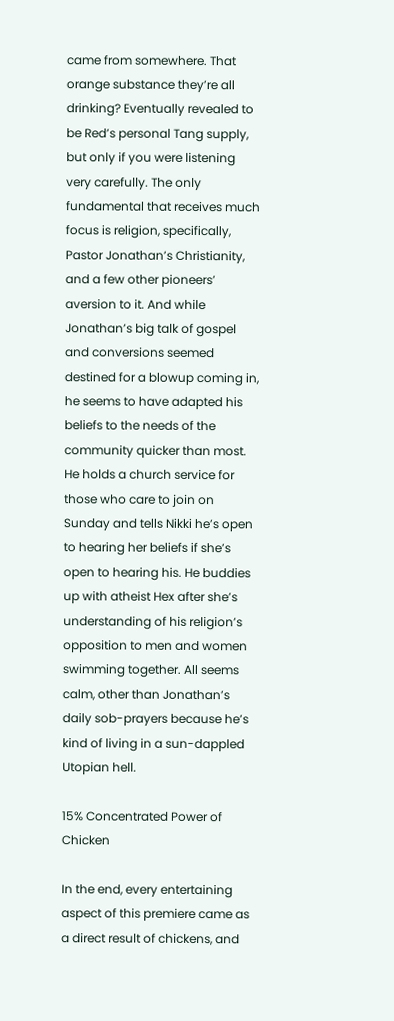came from somewhere. That orange substance they’re all drinking? Eventually revealed to be Red’s personal Tang supply, but only if you were listening very carefully. The only fundamental that receives much focus is religion, specifically, Pastor Jonathan’s Christianity, and a few other pioneers’ aversion to it. And while Jonathan’s big talk of gospel and conversions seemed destined for a blowup coming in, he seems to have adapted his beliefs to the needs of the community quicker than most. He holds a church service for those who care to join on Sunday and tells Nikki he’s open to hearing her beliefs if she’s open to hearing his. He buddies up with atheist Hex after she’s understanding of his religion’s opposition to men and women swimming together. All seems calm, other than Jonathan’s daily sob-prayers because he’s kind of living in a sun-dappled Utopian hell.

15% Concentrated Power of Chicken

In the end, every entertaining aspect of this premiere came as a direct result of chickens, and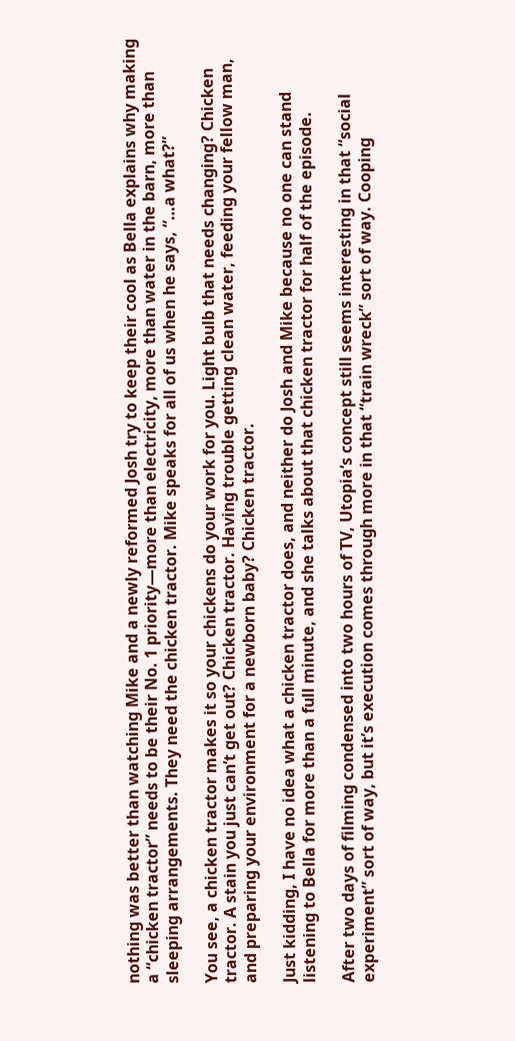nothing was better than watching Mike and a newly reformed Josh try to keep their cool as Bella explains why making a “chicken tractor” needs to be their No. 1 priority—more than electricity, more than water in the barn, more than sleeping arrangements. They need the chicken tractor. Mike speaks for all of us when he says, “…a what?”

You see, a chicken tractor makes it so your chickens do your work for you. Light bulb that needs changing? Chicken tractor. A stain you just can’t get out? Chicken tractor. Having trouble getting clean water, feeding your fellow man, and preparing your environment for a newborn baby? Chicken tractor.

Just kidding, I have no idea what a chicken tractor does, and neither do Josh and Mike because no one can stand listening to Bella for more than a full minute, and she talks about that chicken tractor for half of the episode.

After two days of filming condensed into two hours of TV, Utopia‘s concept still seems interesting in that “social experiment” sort of way, but it’s execution comes through more in that “train wreck” sort of way. Cooping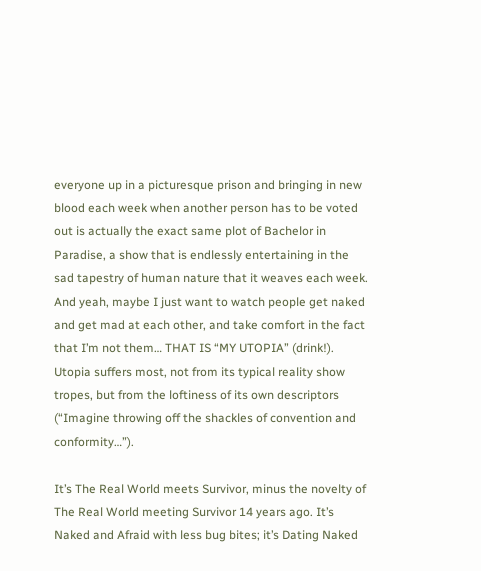everyone up in a picturesque prison and bringing in new blood each week when another person has to be voted out is actually the exact same plot of Bachelor in Paradise, a show that is endlessly entertaining in the sad tapestry of human nature that it weaves each week. And yeah, maybe I just want to watch people get naked and get mad at each other, and take comfort in the fact that I’m not them… THAT IS “MY UTOPIA” (drink!). Utopia suffers most, not from its typical reality show tropes, but from the loftiness of its own descriptors (“Imagine throwing off the shackles of convention and conformity…”).

It’s The Real World meets Survivor, minus the novelty of The Real World meeting Survivor 14 years ago. It’s Naked and Afraid with less bug bites; it’s Dating Naked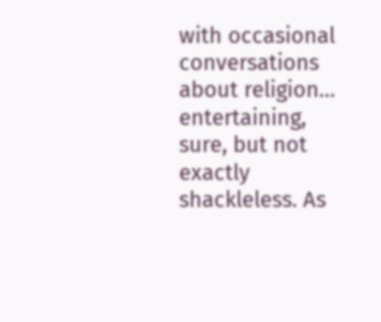with occasional conversations about religion… entertaining, sure, but not exactly shackleless. As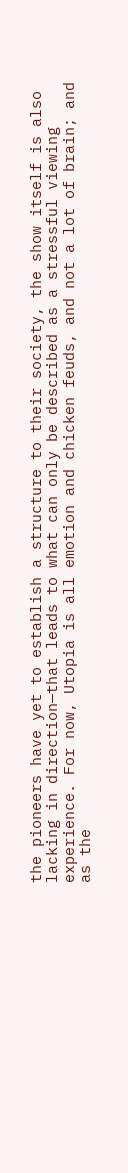the pioneers have yet to establish a structure to their society, the show itself is also lacking in direction—that leads to what can only be described as a stressful viewing experience. For now, Utopia is all emotion and chicken feuds, and not a lot of brain; and as the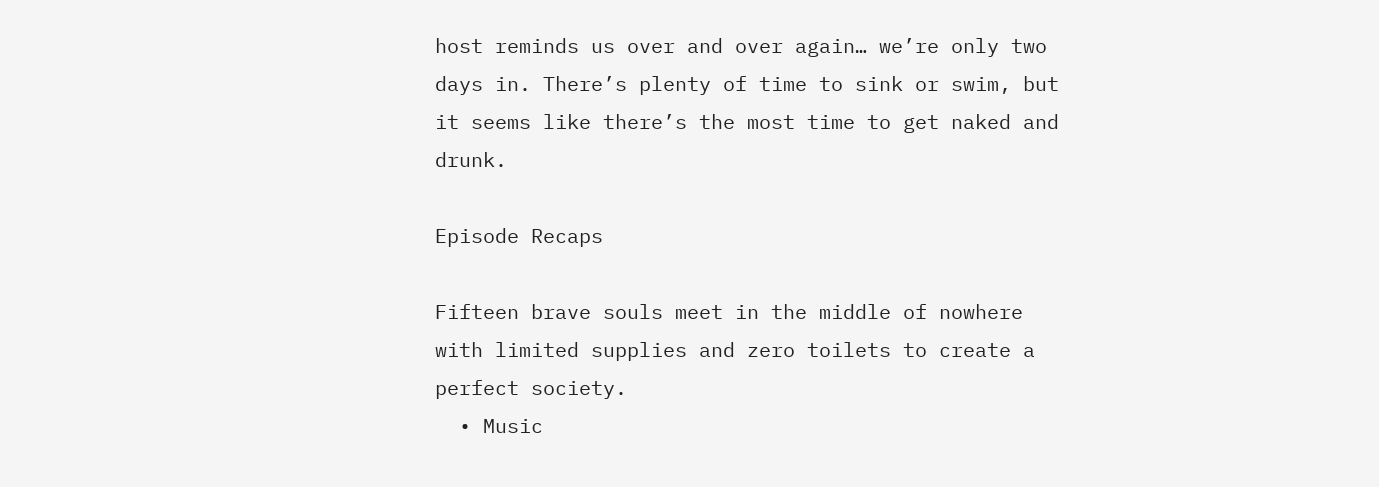host reminds us over and over again… we’re only two days in. There’s plenty of time to sink or swim, but it seems like there’s the most time to get naked and drunk.

Episode Recaps

Fifteen brave souls meet in the middle of nowhere with limited supplies and zero toilets to create a perfect society.
  • Music